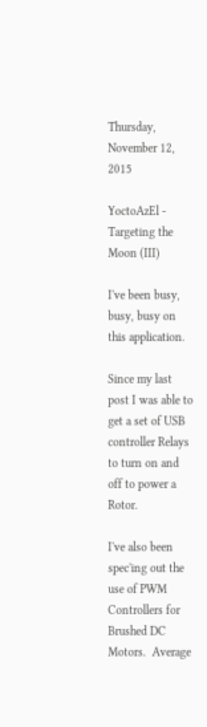Thursday, November 12, 2015

YoctoAzEl - Targeting the Moon (III)

I've been busy, busy, busy on this application.

Since my last post I was able to get a set of USB controller Relays to turn on and off to power a Rotor.

I've also been spec'ing out the use of PWM Controllers for Brushed DC Motors.  Average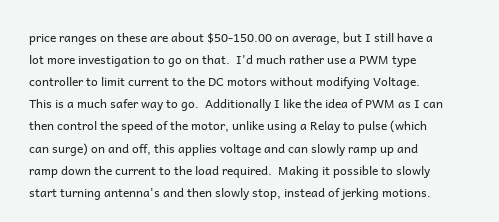price ranges on these are about $50-150.00 on average, but I still have a lot more investigation to go on that.  I'd much rather use a PWM type controller to limit current to the DC motors without modifying Voltage.  This is a much safer way to go.  Additionally I like the idea of PWM as I can then control the speed of the motor, unlike using a Relay to pulse (which can surge) on and off, this applies voltage and can slowly ramp up and ramp down the current to the load required.  Making it possible to slowly start turning antenna's and then slowly stop, instead of jerking motions.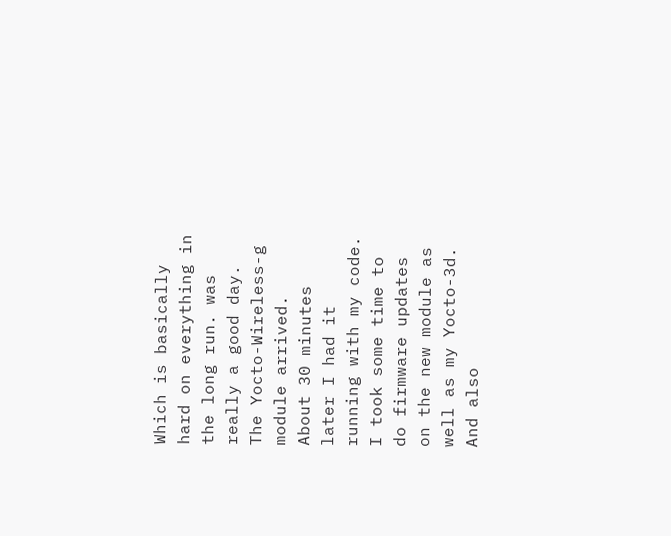Which is basically hard on everything in the long run. was really a good day.  The Yocto-Wireless-g module arrived.  About 30 minutes later I had it running with my code.  I took some time to do firmware updates on the new module as well as my Yocto-3d.  And also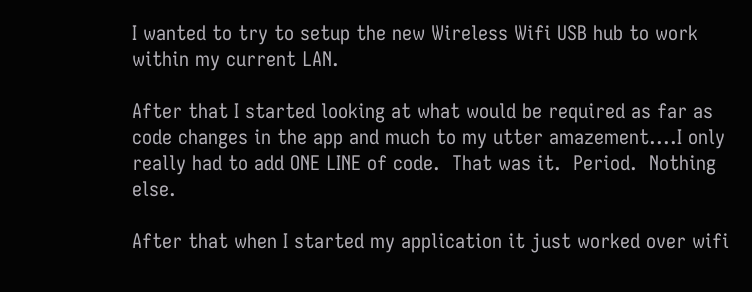I wanted to try to setup the new Wireless Wifi USB hub to work within my current LAN.

After that I started looking at what would be required as far as code changes in the app and much to my utter amazement....I only really had to add ONE LINE of code.  That was it.  Period.  Nothing else.

After that when I started my application it just worked over wifi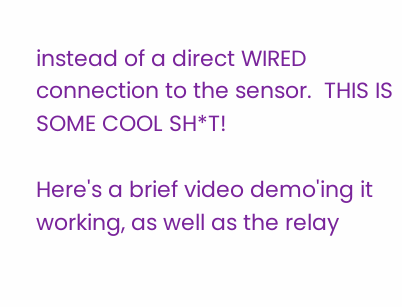instead of a direct WIRED connection to the sensor.  THIS IS SOME COOL SH*T!

Here's a brief video demo'ing it working, as well as the relay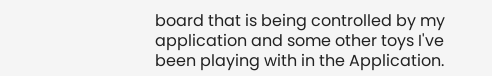board that is being controlled by my application and some other toys I've been playing with in the Application.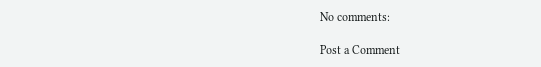No comments:

Post a Comment